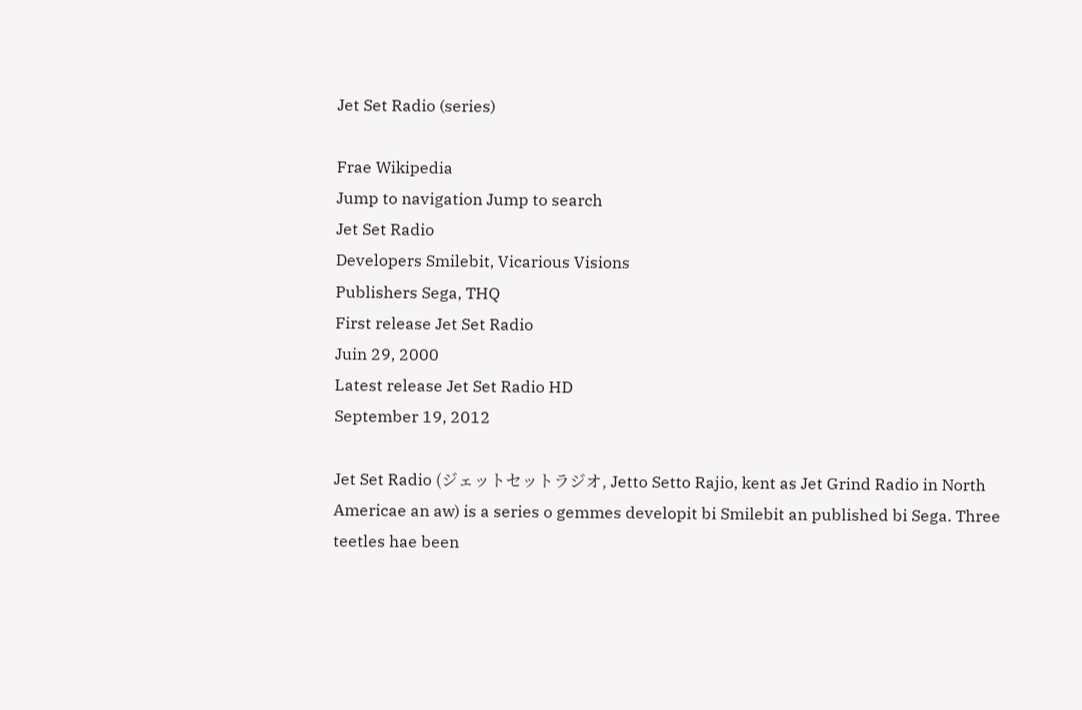Jet Set Radio (series)

Frae Wikipedia
Jump to navigation Jump to search
Jet Set Radio
Developers Smilebit, Vicarious Visions
Publishers Sega, THQ
First release Jet Set Radio
Juin 29, 2000
Latest release Jet Set Radio HD
September 19, 2012

Jet Set Radio (ジェットセットラジオ, Jetto Setto Rajio, kent as Jet Grind Radio in North Americae an aw) is a series o gemmes developit bi Smilebit an published bi Sega. Three teetles hae been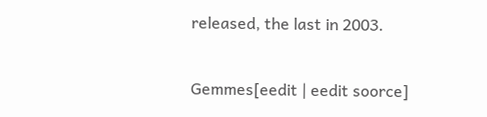released, the last in 2003.

Gemmes[eedit | eedit soorce]